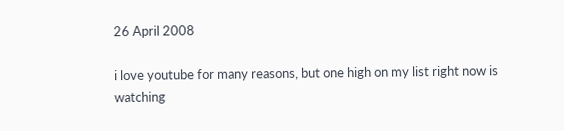26 April 2008

i love youtube for many reasons, but one high on my list right now is watching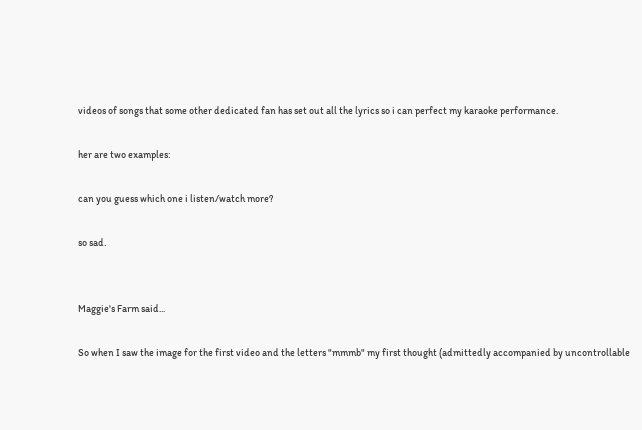videos of songs that some other dedicated fan has set out all the lyrics so i can perfect my karaoke performance.

her are two examples:

can you guess which one i listen/watch more?

so sad.


Maggie's Farm said...

So when I saw the image for the first video and the letters "mmmb" my first thought (admittedly accompanied by uncontrollable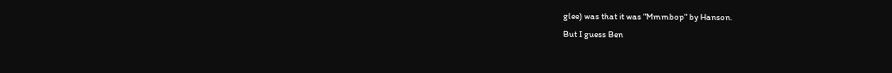glee) was that it was "Mmmbop" by Hanson.
But I guess Ben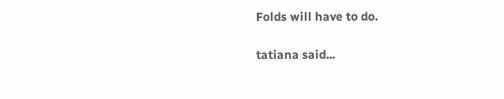Folds will have to do.

tatiana said...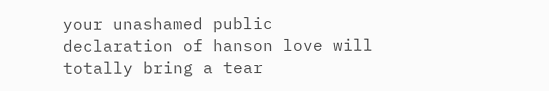your unashamed public declaration of hanson love will totally bring a tear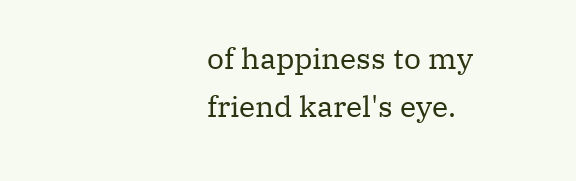of happiness to my friend karel's eye.